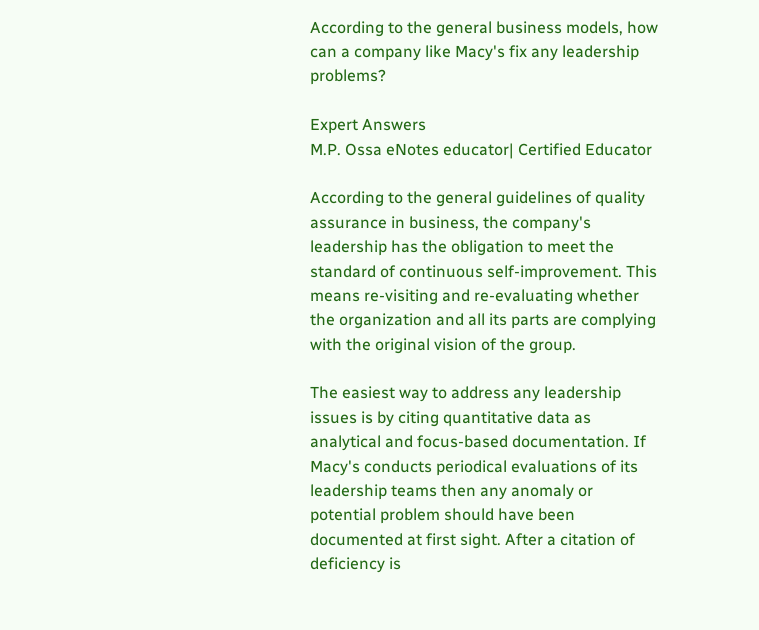According to the general business models, how can a company like Macy's fix any leadership problems?

Expert Answers
M.P. Ossa eNotes educator| Certified Educator

According to the general guidelines of quality assurance in business, the company's leadership has the obligation to meet the standard of continuous self-improvement. This means re-visiting and re-evaluating whether the organization and all its parts are complying with the original vision of the group.

The easiest way to address any leadership issues is by citing quantitative data as analytical and focus-based documentation. If Macy's conducts periodical evaluations of its leadership teams then any anomaly or potential problem should have been documented at first sight. After a citation of deficiency is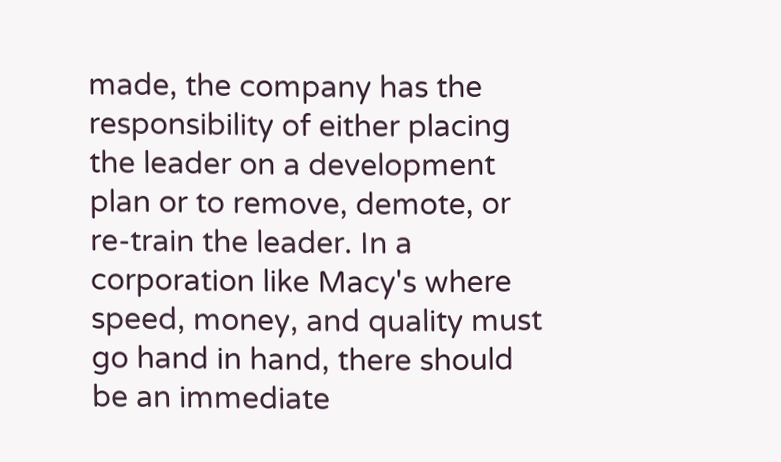made, the company has the responsibility of either placing the leader on a development plan or to remove, demote, or re-train the leader. In a corporation like Macy's where speed, money, and quality must go hand in hand, there should be an immediate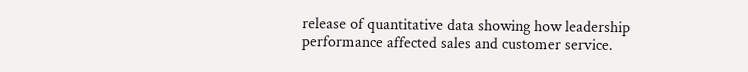release of quantitative data showing how leadership performance affected sales and customer service.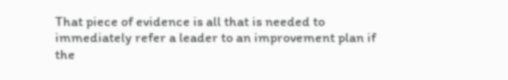That piece of evidence is all that is needed to immediately refer a leader to an improvement plan if the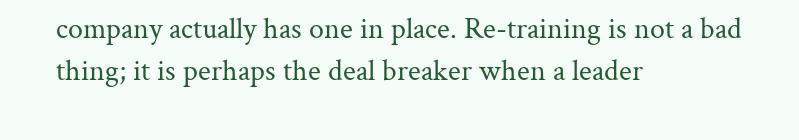company actually has one in place. Re-training is not a bad thing; it is perhaps the deal breaker when a leader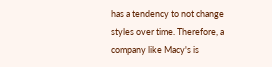has a tendency to not change styles over time. Therefore, a company like Macy's is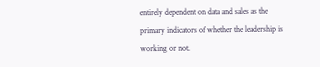entirely dependent on data and sales as the primary indicators of whether the leadership is working or not.